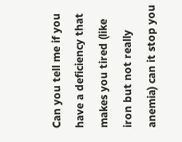Can you tell me if you have a deficiency that makes you tired (like iron but not really anemia) can it stop you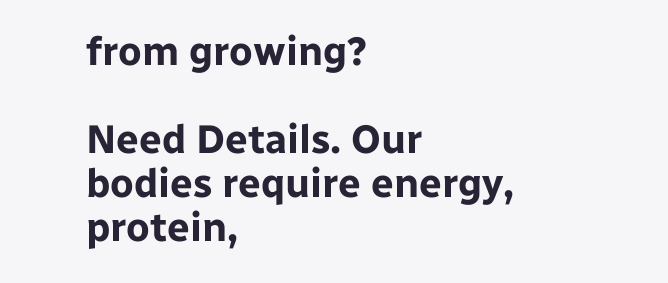from growing?

Need Details. Our bodies require energy, protein,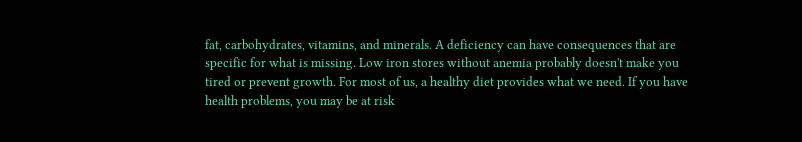fat, carbohydrates, vitamins, and minerals. A deficiency can have consequences that are specific for what is missing. Low iron stores without anemia probably doesn't make you tired or prevent growth. For most of us, a healthy diet provides what we need. If you have health problems, you may be at risk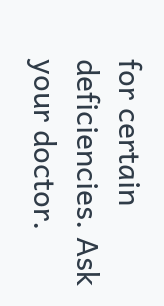for certain deficiencies. Ask your doctor.